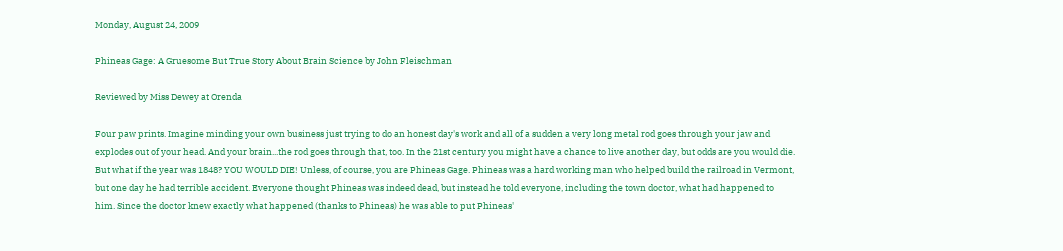Monday, August 24, 2009

Phineas Gage: A Gruesome But True Story About Brain Science by John Fleischman

Reviewed by Miss Dewey at Orenda

Four paw prints. Imagine minding your own business just trying to do an honest day's work and all of a sudden a very long metal rod goes through your jaw and explodes out of your head. And your brain...the rod goes through that, too. In the 21st century you might have a chance to live another day, but odds are you would die. But what if the year was 1848? YOU WOULD DIE! Unless, of course, you are Phineas Gage. Phineas was a hard working man who helped build the railroad in Vermont, but one day he had terrible accident. Everyone thought Phineas was indeed dead, but instead he told everyone, including the town doctor, what had happened to him. Since the doctor knew exactly what happened (thanks to Phineas) he was able to put Phineas'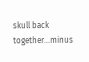skull back together...minus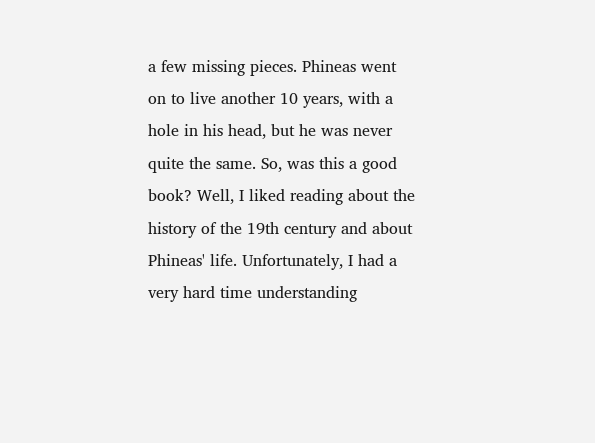a few missing pieces. Phineas went on to live another 10 years, with a hole in his head, but he was never quite the same. So, was this a good book? Well, I liked reading about the history of the 19th century and about Phineas' life. Unfortunately, I had a very hard time understanding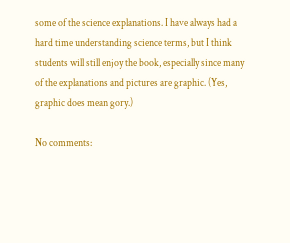some of the science explanations. I have always had a hard time understanding science terms, but I think students will still enjoy the book, especially since many of the explanations and pictures are graphic. (Yes, graphic does mean gory.)

No comments: